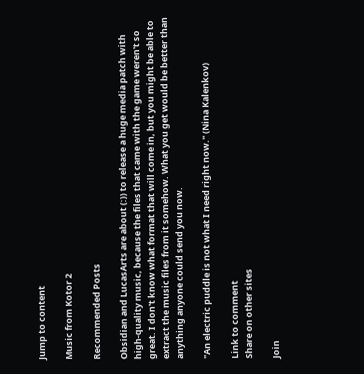Jump to content

Music from Kotor 2

Recommended Posts

Obsidian and LucasArts are about (:)) to release a huge media patch with high-quality music, because the files that came with the game weren't so great. I don't know what format that will come in, but you might be able to extract the music files from it somehow. What you get would be better than anything anyone could send you now.

"An electric puddle is not what I need right now." (Nina Kalenkov)

Link to comment
Share on other sites

Join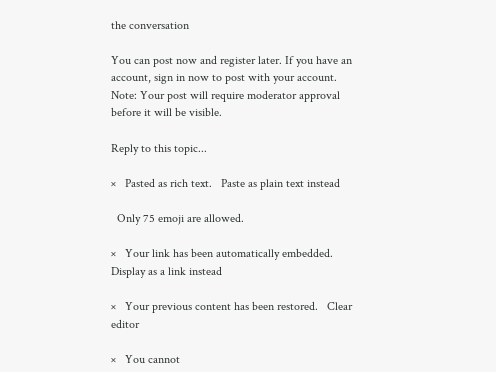the conversation

You can post now and register later. If you have an account, sign in now to post with your account.
Note: Your post will require moderator approval before it will be visible.

Reply to this topic...

×   Pasted as rich text.   Paste as plain text instead

  Only 75 emoji are allowed.

×   Your link has been automatically embedded.   Display as a link instead

×   Your previous content has been restored.   Clear editor

×   You cannot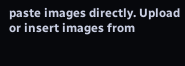paste images directly. Upload or insert images from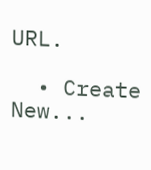URL.

  • Create New...